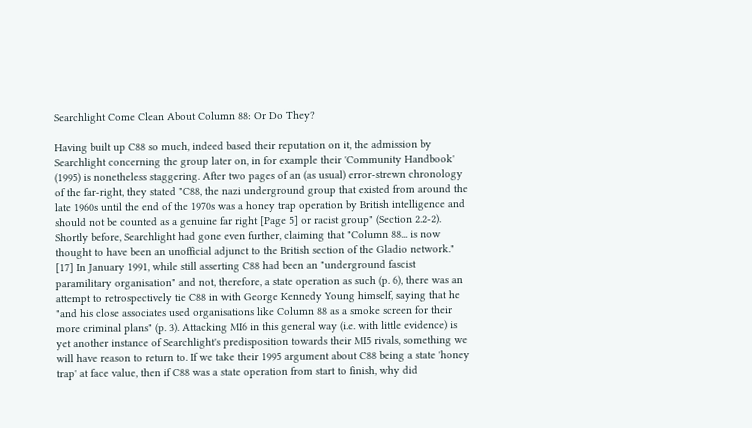Searchlight Come Clean About Column 88: Or Do They?

Having built up C88 so much, indeed based their reputation on it, the admission by Searchlight concerning the group later on, in for example their 'Community Handbook' (1995) is nonetheless staggering. After two pages of an (as usual) error-strewn chronology of the far-right, they stated "C88, the nazi underground group that existed from around the late 1960s until the end of the 1970s was a honey trap operation by British intelligence and should not be counted as a genuine far right [Page 5] or racist group" (Section 2.2-2). Shortly before, Searchlight had gone even further, claiming that "Column 88... is now thought to have been an unofficial adjunct to the British section of the Gladio network." [17] In January 1991, while still asserting C88 had been an "underground fascist paramilitary organisation" and not, therefore, a state operation as such (p. 6), there was an attempt to retrospectively tie C88 in with George Kennedy Young himself, saying that he "and his close associates used organisations like Column 88 as a smoke screen for their more criminal plans" (p. 3). Attacking MI6 in this general way (i.e. with little evidence) is yet another instance of Searchlight's predisposition towards their MI5 rivals, something we will have reason to return to. If we take their 1995 argument about C88 being a state 'honey trap' at face value, then if C88 was a state operation from start to finish, why did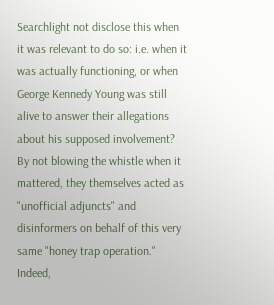Searchlight not disclose this when it was relevant to do so: i.e. when it was actually functioning, or when George Kennedy Young was still alive to answer their allegations about his supposed involvement? By not blowing the whistle when it mattered, they themselves acted as "unofficial adjuncts" and disinformers on behalf of this very same "honey trap operation." Indeed,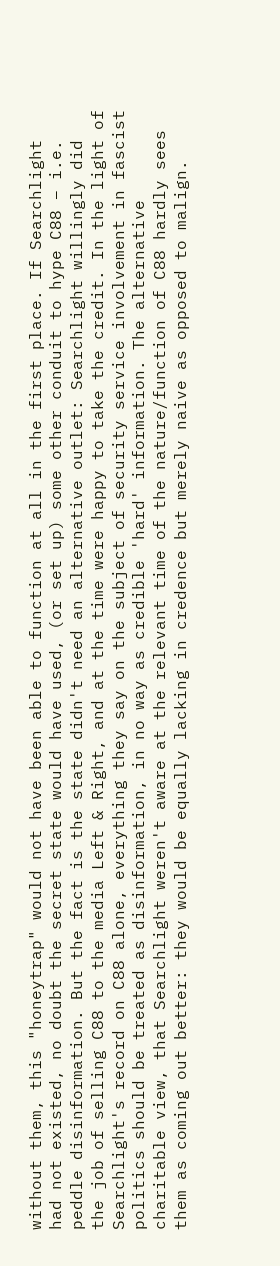without them, this "honeytrap" would not have been able to function at all in the first place. If Searchlight had not existed, no doubt the secret state would have used, (or set up) some other conduit to hype C88 – i.e. peddle disinformation. But the fact is the state didn't need an alternative outlet: Searchlight willingly did the job of selling C88 to the media Left & Right, and at the time were happy to take the credit. In the light of Searchlight's record on C88 alone, everything they say on the subject of security service involvement in fascist politics should be treated as disinformation, in no way as credible 'hard' information. The alternative charitable view, that Searchlight weren't aware at the relevant time of the nature/function of C88 hardly sees them as coming out better: they would be equally lacking in credence but merely naive as opposed to malign.